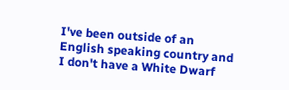I've been outside of an English speaking country and I don't have a White Dwarf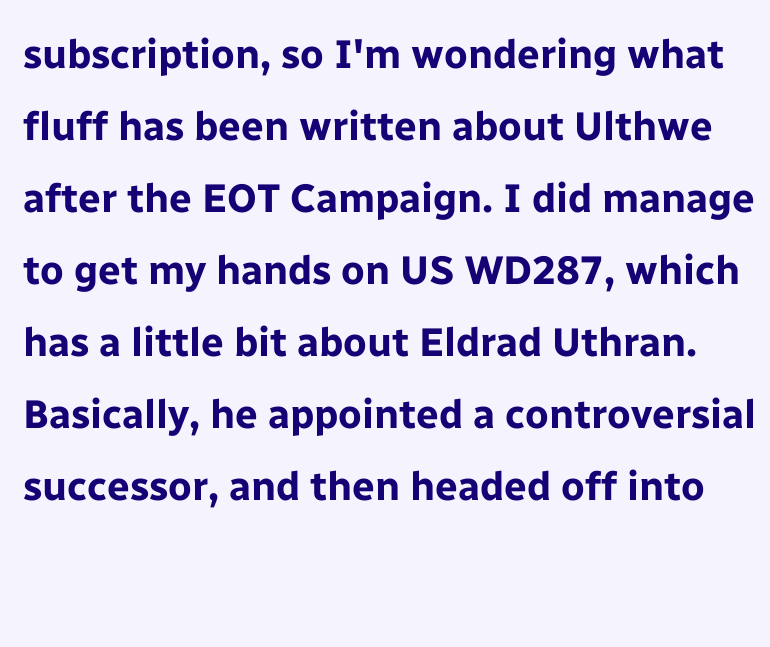subscription, so I'm wondering what fluff has been written about Ulthwe after the EOT Campaign. I did manage to get my hands on US WD287, which has a little bit about Eldrad Uthran. Basically, he appointed a controversial successor, and then headed off into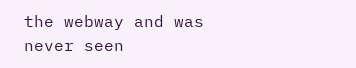the webway and was never seen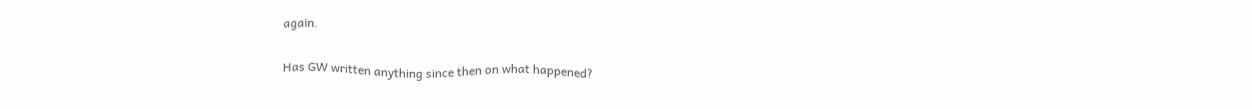again.

Has GW written anything since then on what happened?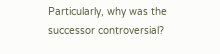Particularly, why was the successor controversial?